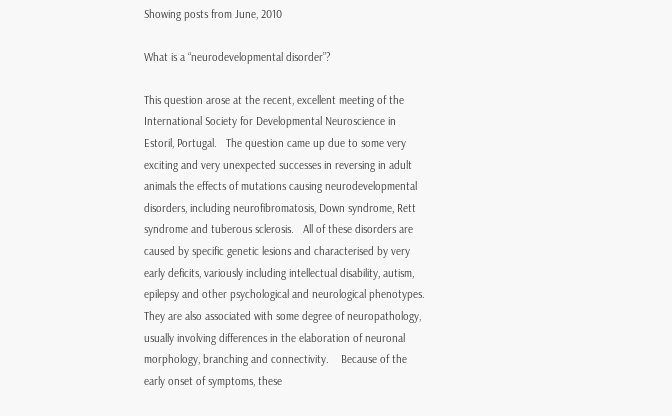Showing posts from June, 2010

What is a “neurodevelopmental disorder”?

This question arose at the recent, excellent meeting of the International Society for Developmental Neuroscience in Estoril, Portugal.   The question came up due to some very exciting and very unexpected successes in reversing in adult animals the effects of mutations causing neurodevelopmental disorders, including neurofibromatosis, Down syndrome, Rett syndrome and tuberous sclerosis.   All of these disorders are caused by specific genetic lesions and characterised by very early deficits, variously including intellectual disability, autism, epilepsy and other psychological and neurological phenotypes.   They are also associated with some degree of neuropathology, usually involving differences in the elaboration of neuronal morphology, branching and connectivity.    Because of the early onset of symptoms, these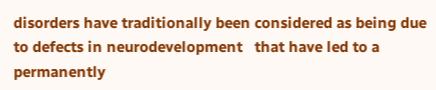disorders have traditionally been considered as being due to defects in neurodevelopment   that have led to a permanently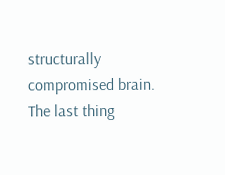structurally compromised brain.   The last thing